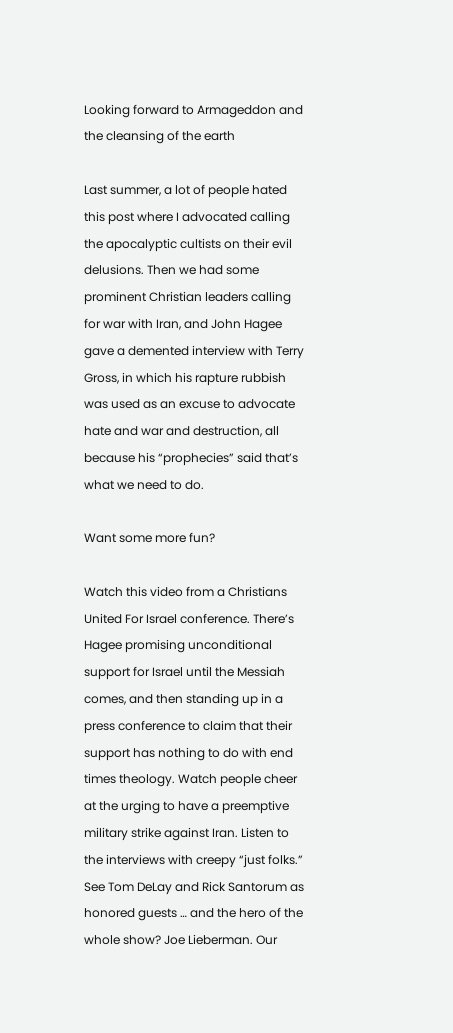Looking forward to Armageddon and the cleansing of the earth

Last summer, a lot of people hated this post where I advocated calling the apocalyptic cultists on their evil delusions. Then we had some prominent Christian leaders calling for war with Iran, and John Hagee gave a demented interview with Terry Gross, in which his rapture rubbish was used as an excuse to advocate hate and war and destruction, all because his “prophecies” said that’s what we need to do.

Want some more fun?

Watch this video from a Christians United For Israel conference. There’s Hagee promising unconditional support for Israel until the Messiah comes, and then standing up in a press conference to claim that their support has nothing to do with end times theology. Watch people cheer at the urging to have a preemptive military strike against Iran. Listen to the interviews with creepy “just folks.” See Tom DeLay and Rick Santorum as honored guests … and the hero of the whole show? Joe Lieberman. Our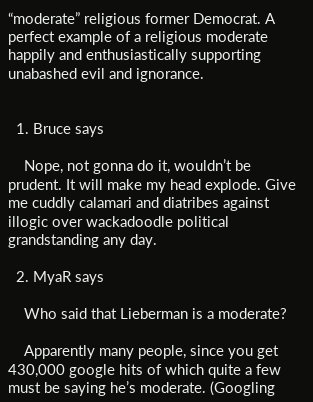“moderate” religious former Democrat. A perfect example of a religious moderate happily and enthusiastically supporting unabashed evil and ignorance.


  1. Bruce says

    Nope, not gonna do it, wouldn’t be prudent. It will make my head explode. Give me cuddly calamari and diatribes against illogic over wackadoodle political grandstanding any day.

  2. MyaR says

    Who said that Lieberman is a moderate?

    Apparently many people, since you get 430,000 google hits of which quite a few must be saying he’s moderate. (Googling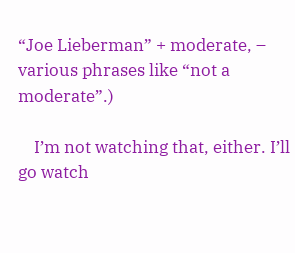“Joe Lieberman” + moderate, – various phrases like “not a moderate”.)

    I’m not watching that, either. I’ll go watch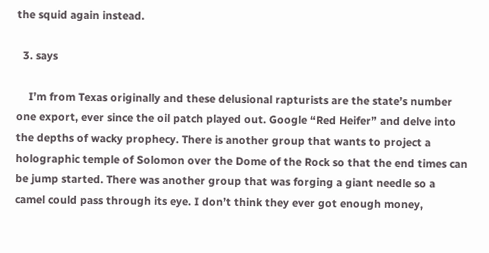the squid again instead.

  3. says

    I’m from Texas originally and these delusional rapturists are the state’s number one export, ever since the oil patch played out. Google “Red Heifer” and delve into the depths of wacky prophecy. There is another group that wants to project a holographic temple of Solomon over the Dome of the Rock so that the end times can be jump started. There was another group that was forging a giant needle so a camel could pass through its eye. I don’t think they ever got enough money,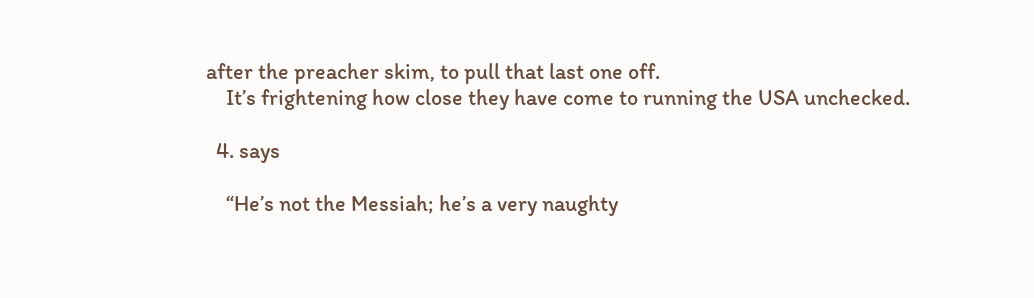after the preacher skim, to pull that last one off.
    It’s frightening how close they have come to running the USA unchecked.

  4. says

    “He’s not the Messiah; he’s a very naughty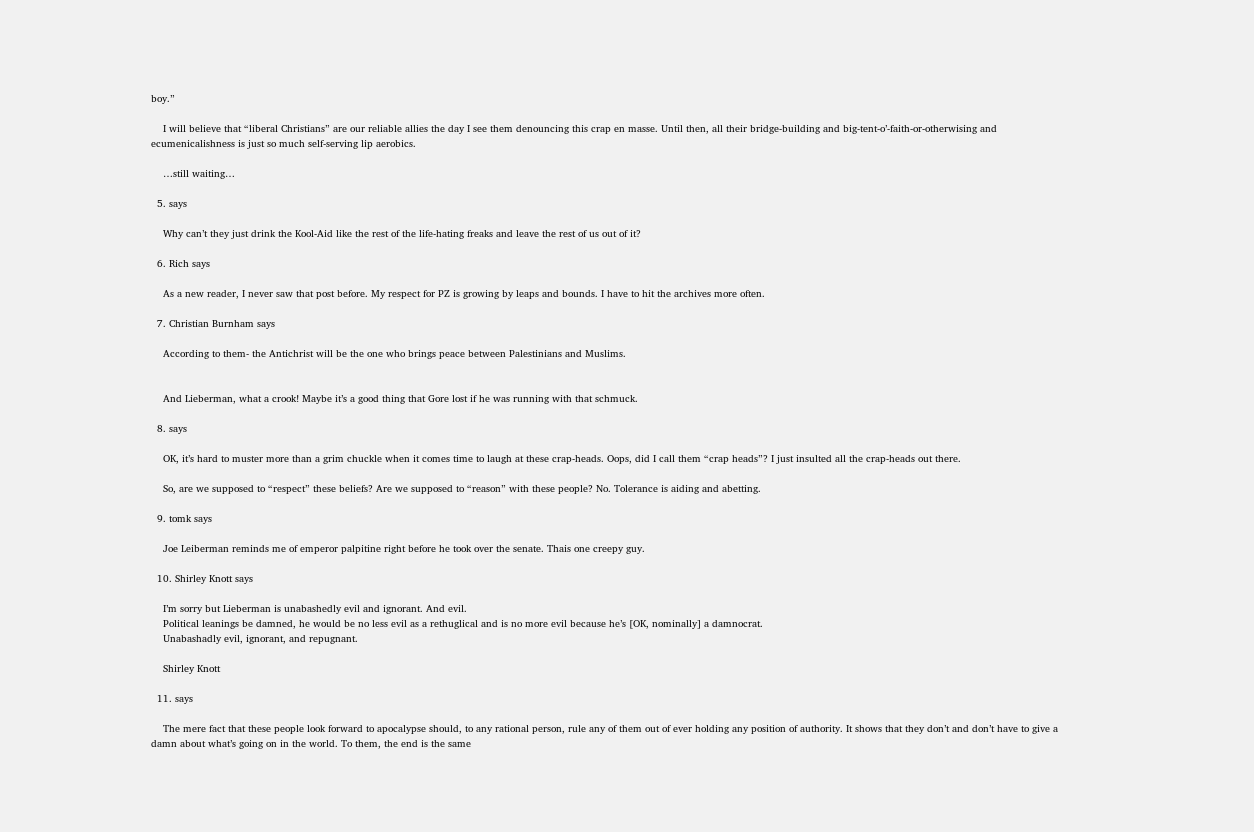boy.”

    I will believe that “liberal Christians” are our reliable allies the day I see them denouncing this crap en masse. Until then, all their bridge-building and big-tent-o’-faith-or-otherwising and ecumenicalishness is just so much self-serving lip aerobics.

    …still waiting…

  5. says

    Why can’t they just drink the Kool-Aid like the rest of the life-hating freaks and leave the rest of us out of it?

  6. Rich says

    As a new reader, I never saw that post before. My respect for PZ is growing by leaps and bounds. I have to hit the archives more often.

  7. Christian Burnham says

    According to them- the Antichrist will be the one who brings peace between Palestinians and Muslims.


    And Lieberman, what a crook! Maybe it’s a good thing that Gore lost if he was running with that schmuck.

  8. says

    OK, it’s hard to muster more than a grim chuckle when it comes time to laugh at these crap-heads. Oops, did I call them “crap heads”? I just insulted all the crap-heads out there.

    So, are we supposed to “respect” these beliefs? Are we supposed to “reason” with these people? No. Tolerance is aiding and abetting.

  9. tomk says

    Joe Leiberman reminds me of emperor palpitine right before he took over the senate. Thais one creepy guy.

  10. Shirley Knott says

    I’m sorry but Lieberman is unabashedly evil and ignorant. And evil.
    Political leanings be damned, he would be no less evil as a rethuglical and is no more evil because he’s [OK, nominally] a damnocrat.
    Unabashadly evil, ignorant, and repugnant.

    Shirley Knott

  11. says

    The mere fact that these people look forward to apocalypse should, to any rational person, rule any of them out of ever holding any position of authority. It shows that they don’t and don’t have to give a damn about what’s going on in the world. To them, the end is the same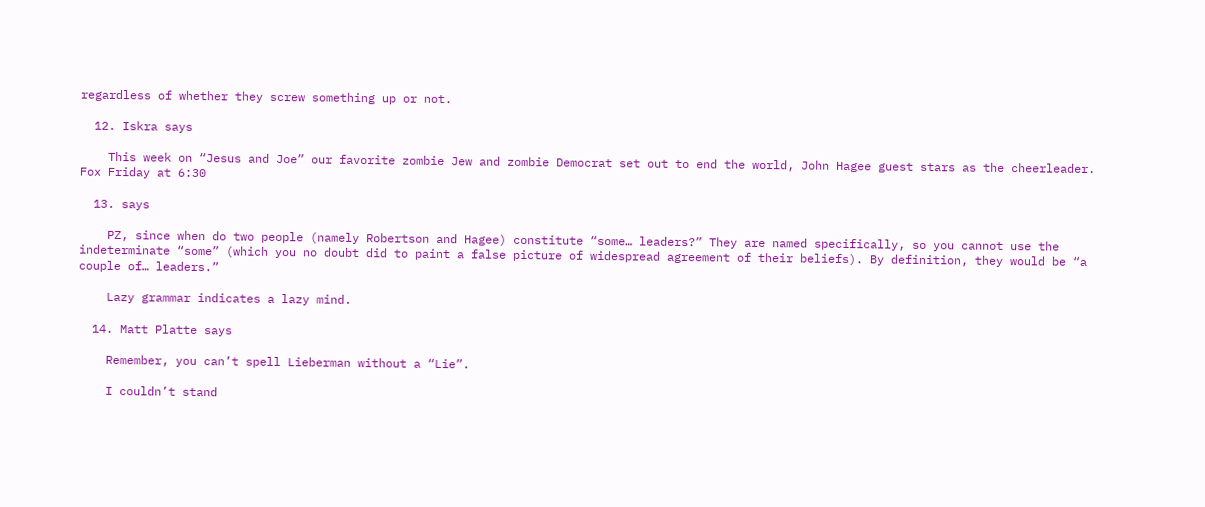regardless of whether they screw something up or not.

  12. Iskra says

    This week on “Jesus and Joe” our favorite zombie Jew and zombie Democrat set out to end the world, John Hagee guest stars as the cheerleader. Fox Friday at 6:30

  13. says

    PZ, since when do two people (namely Robertson and Hagee) constitute “some… leaders?” They are named specifically, so you cannot use the indeterminate “some” (which you no doubt did to paint a false picture of widespread agreement of their beliefs). By definition, they would be “a couple of… leaders.”

    Lazy grammar indicates a lazy mind.

  14. Matt Platte says

    Remember, you can’t spell Lieberman without a “Lie”.

    I couldn’t stand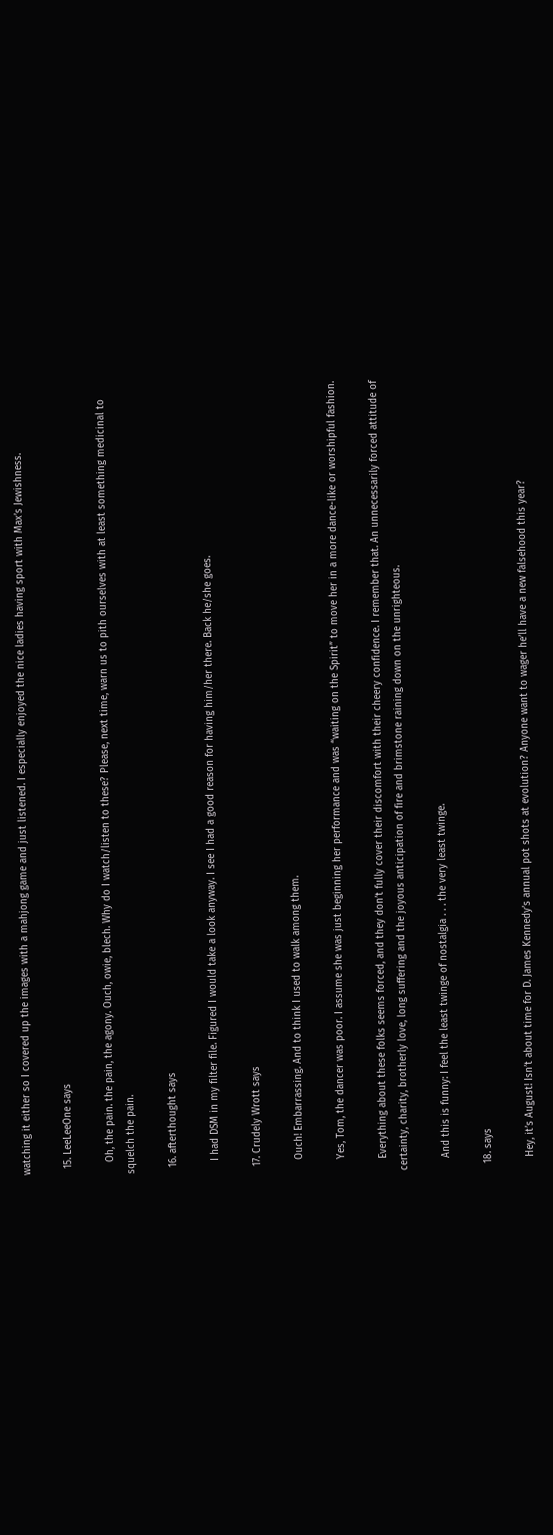watching it either so I covered up the images with a mahjong game and just listened. I especially enjoyed the nice ladies having sport with Max’s Jewishness.

  15. LeeLeeOne says

    Oh, the pain. the pain, the agony. Ouch, owie, blech. Why do I watch/listen to these? Please, next time, warn us to pith ourselves with at least something medicinal to squelch the pain.

  16. afterthought says

    I had DSM in my filter file. Figured I would take a look anyway. I see I had a good reason for having him/her there. Back he/she goes.

  17. Crudely Wrott says

    Ouch! Embarrassing. And to think I used to walk among them.

    Yes, Tom, the dancer was poor. I assume she was just beginning her performance and was “waiting on the Spirit” to move her in a more dance-like or worshipful fashion.

    Everything about these folks seems forced, and they don’t fully cover their discomfort with their cheery confidence. I remember that. An unnecessarily forced attitude of certainty, charity, brotherly love, long suffering and the joyous anticipation of fire and brimstone raining down on the unrighteous.

    And this is funny: I feel the least twinge of nostalgia . . . the very least twinge.

  18. says

    Hey, it’s August! Isn’t about time for D. James Kennedy’s annual pot shots at evolution? Anyone want to wager he’ll have a new falsehood this year?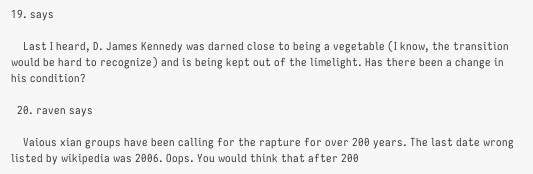19. says

    Last I heard, D. James Kennedy was darned close to being a vegetable (I know, the transition would be hard to recognize) and is being kept out of the limelight. Has there been a change in his condition?

  20. raven says

    Vaious xian groups have been calling for the rapture for over 200 years. The last date wrong listed by wikipedia was 2006. Oops. You would think that after 200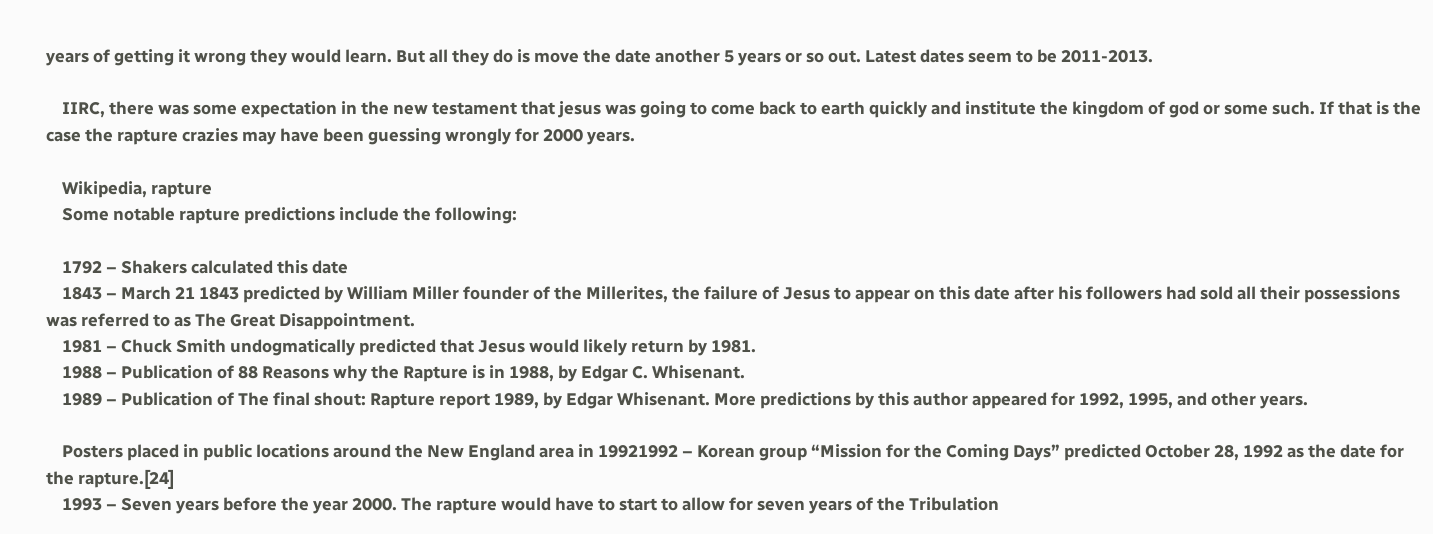years of getting it wrong they would learn. But all they do is move the date another 5 years or so out. Latest dates seem to be 2011-2013.

    IIRC, there was some expectation in the new testament that jesus was going to come back to earth quickly and institute the kingdom of god or some such. If that is the case the rapture crazies may have been guessing wrongly for 2000 years.

    Wikipedia, rapture
    Some notable rapture predictions include the following:

    1792 – Shakers calculated this date
    1843 – March 21 1843 predicted by William Miller founder of the Millerites, the failure of Jesus to appear on this date after his followers had sold all their possessions was referred to as The Great Disappointment.
    1981 – Chuck Smith undogmatically predicted that Jesus would likely return by 1981.
    1988 – Publication of 88 Reasons why the Rapture is in 1988, by Edgar C. Whisenant.
    1989 – Publication of The final shout: Rapture report 1989, by Edgar Whisenant. More predictions by this author appeared for 1992, 1995, and other years.

    Posters placed in public locations around the New England area in 19921992 – Korean group “Mission for the Coming Days” predicted October 28, 1992 as the date for the rapture.[24]
    1993 – Seven years before the year 2000. The rapture would have to start to allow for seven years of the Tribulation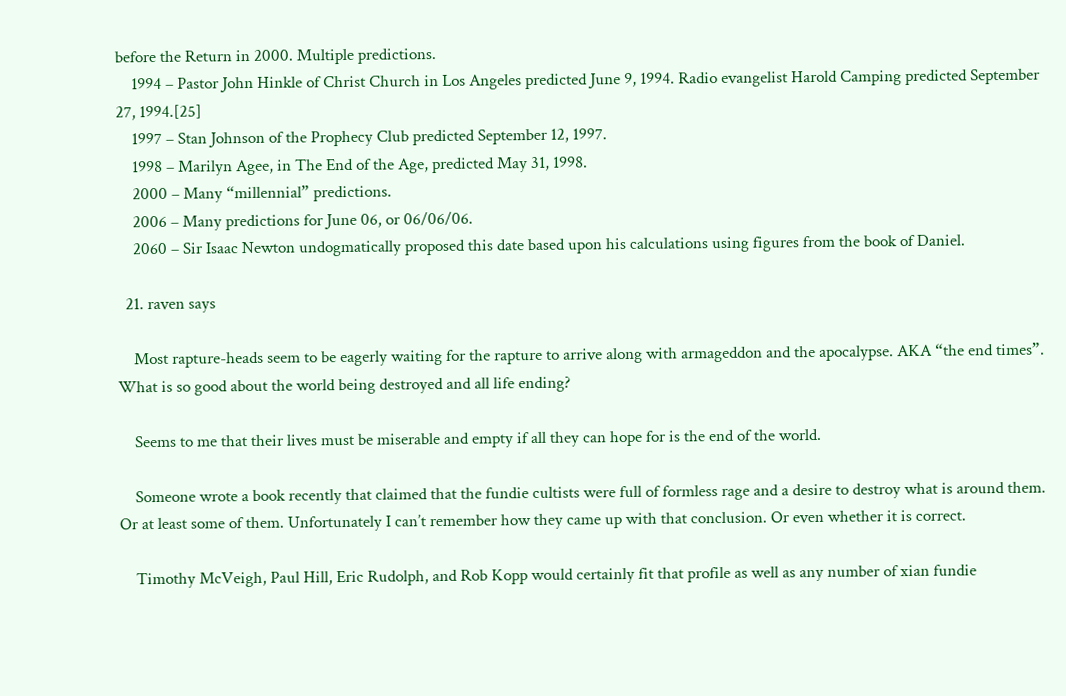before the Return in 2000. Multiple predictions.
    1994 – Pastor John Hinkle of Christ Church in Los Angeles predicted June 9, 1994. Radio evangelist Harold Camping predicted September 27, 1994.[25]
    1997 – Stan Johnson of the Prophecy Club predicted September 12, 1997.
    1998 – Marilyn Agee, in The End of the Age, predicted May 31, 1998.
    2000 – Many “millennial” predictions.
    2006 – Many predictions for June 06, or 06/06/06.
    2060 – Sir Isaac Newton undogmatically proposed this date based upon his calculations using figures from the book of Daniel.

  21. raven says

    Most rapture-heads seem to be eagerly waiting for the rapture to arrive along with armageddon and the apocalypse. AKA “the end times”. What is so good about the world being destroyed and all life ending?

    Seems to me that their lives must be miserable and empty if all they can hope for is the end of the world.

    Someone wrote a book recently that claimed that the fundie cultists were full of formless rage and a desire to destroy what is around them. Or at least some of them. Unfortunately I can’t remember how they came up with that conclusion. Or even whether it is correct.

    Timothy McVeigh, Paul Hill, Eric Rudolph, and Rob Kopp would certainly fit that profile as well as any number of xian fundie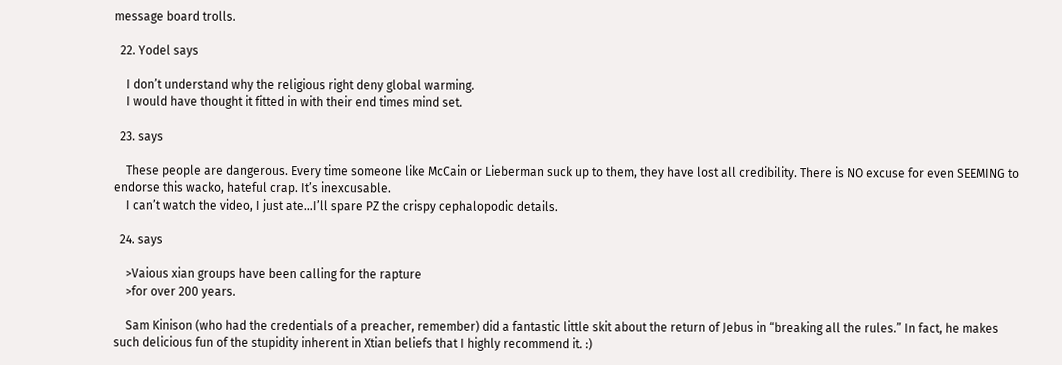message board trolls.

  22. Yodel says

    I don’t understand why the religious right deny global warming.
    I would have thought it fitted in with their end times mind set.

  23. says

    These people are dangerous. Every time someone like McCain or Lieberman suck up to them, they have lost all credibility. There is NO excuse for even SEEMING to endorse this wacko, hateful crap. It’s inexcusable.
    I can’t watch the video, I just ate…I’ll spare PZ the crispy cephalopodic details.

  24. says

    >Vaious xian groups have been calling for the rapture
    >for over 200 years.

    Sam Kinison (who had the credentials of a preacher, remember) did a fantastic little skit about the return of Jebus in “breaking all the rules.” In fact, he makes such delicious fun of the stupidity inherent in Xtian beliefs that I highly recommend it. :)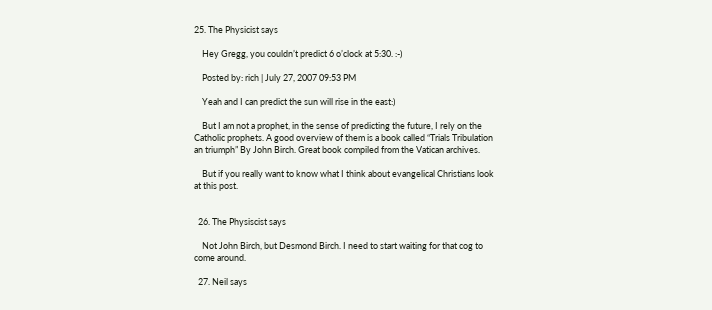25. The Physicist says

    Hey Gregg, you couldn’t predict 6 o’clock at 5:30. :-)

    Posted by: rich | July 27, 2007 09:53 PM

    Yeah and I can predict the sun will rise in the east:)

    But I am not a prophet, in the sense of predicting the future, I rely on the Catholic prophets. A good overview of them is a book called “Trials Tribulation an triumph” By John Birch. Great book compiled from the Vatican archives.

    But if you really want to know what I think about evangelical Christians look at this post.


  26. The Physiscist says

    Not John Birch, but Desmond Birch. I need to start waiting for that cog to come around.

  27. Neil says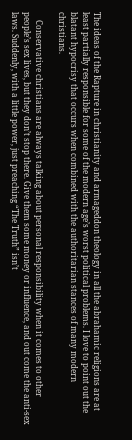The ideas of the Rapture in christianity and armageddon theology in all the abrahamic religions are at least partially responsible for some of the modern age’s worst political problems. I love to point out the blatant hypocrisy that occurs when combined with the authoritarian stances of many modern christians.

    Conservative christians are always talking about personal responsibility when it comes to other people’s sex lives, but they don’t stop there. Give them some money or influence, and out come the anti-sex laws. Suddenly, with a little power, just preaching “The Truth” isn’t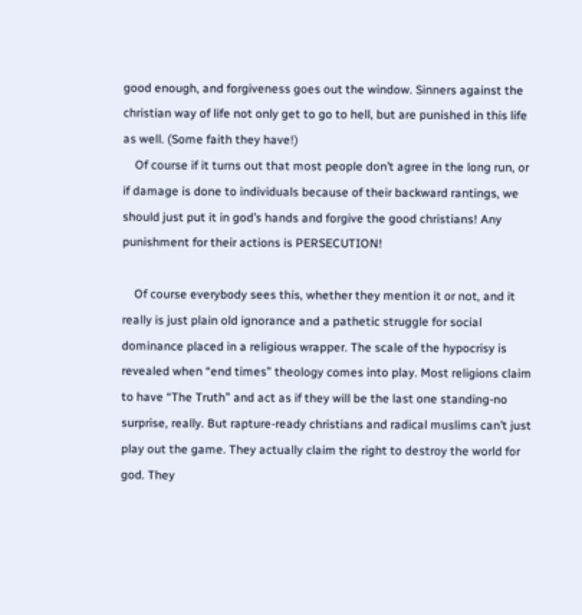good enough, and forgiveness goes out the window. Sinners against the christian way of life not only get to go to hell, but are punished in this life as well. (Some faith they have!)
    Of course if it turns out that most people don’t agree in the long run, or if damage is done to individuals because of their backward rantings, we should just put it in god’s hands and forgive the good christians! Any punishment for their actions is PERSECUTION!

    Of course everybody sees this, whether they mention it or not, and it really is just plain old ignorance and a pathetic struggle for social dominance placed in a religious wrapper. The scale of the hypocrisy is revealed when “end times” theology comes into play. Most religions claim to have “The Truth” and act as if they will be the last one standing-no surprise, really. But rapture-ready christians and radical muslims can’t just play out the game. They actually claim the right to destroy the world for god. They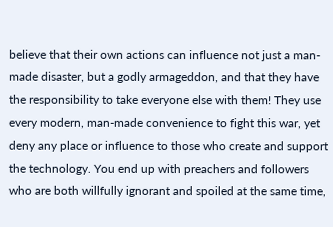believe that their own actions can influence not just a man-made disaster, but a godly armageddon, and that they have the responsibility to take everyone else with them! They use every modern, man-made convenience to fight this war, yet deny any place or influence to those who create and support the technology. You end up with preachers and followers who are both willfully ignorant and spoiled at the same time,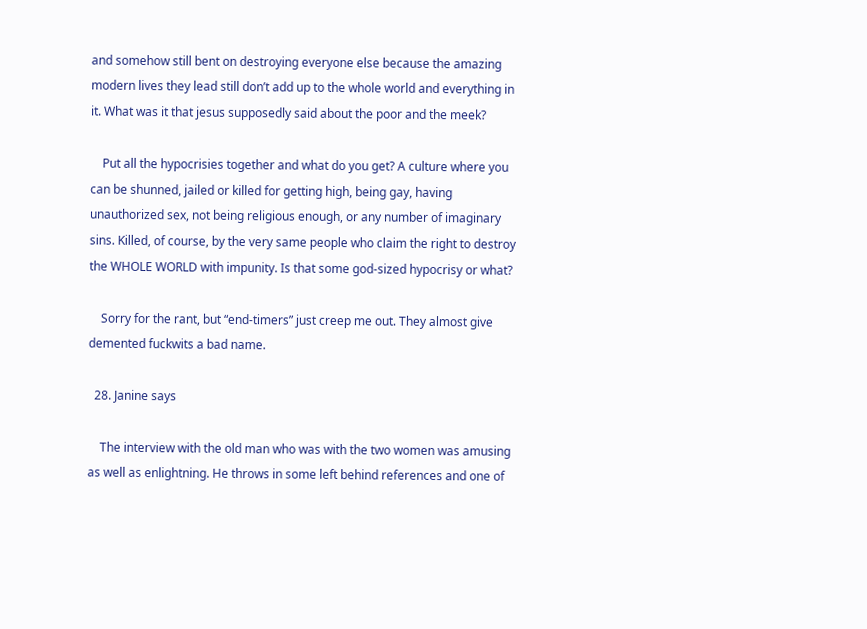and somehow still bent on destroying everyone else because the amazing modern lives they lead still don’t add up to the whole world and everything in it. What was it that jesus supposedly said about the poor and the meek?

    Put all the hypocrisies together and what do you get? A culture where you can be shunned, jailed or killed for getting high, being gay, having unauthorized sex, not being religious enough, or any number of imaginary sins. Killed, of course, by the very same people who claim the right to destroy the WHOLE WORLD with impunity. Is that some god-sized hypocrisy or what?

    Sorry for the rant, but “end-timers” just creep me out. They almost give demented fuckwits a bad name.

  28. Janine says

    The interview with the old man who was with the two women was amusing as well as enlightning. He throws in some left behind references and one of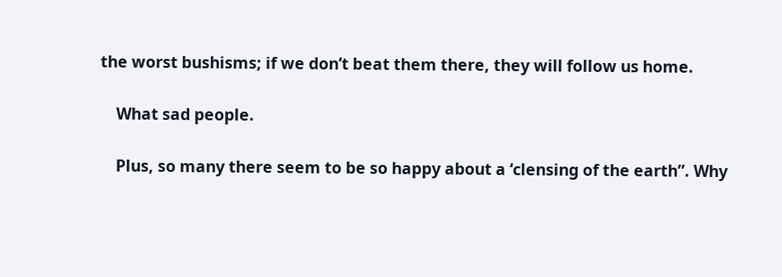the worst bushisms; if we don’t beat them there, they will follow us home.

    What sad people.

    Plus, so many there seem to be so happy about a ‘clensing of the earth”. Why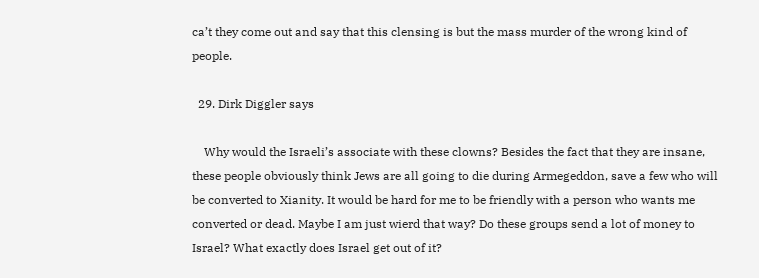ca’t they come out and say that this clensing is but the mass murder of the wrong kind of people.

  29. Dirk Diggler says

    Why would the Israeli’s associate with these clowns? Besides the fact that they are insane, these people obviously think Jews are all going to die during Armegeddon, save a few who will be converted to Xianity. It would be hard for me to be friendly with a person who wants me converted or dead. Maybe I am just wierd that way? Do these groups send a lot of money to Israel? What exactly does Israel get out of it?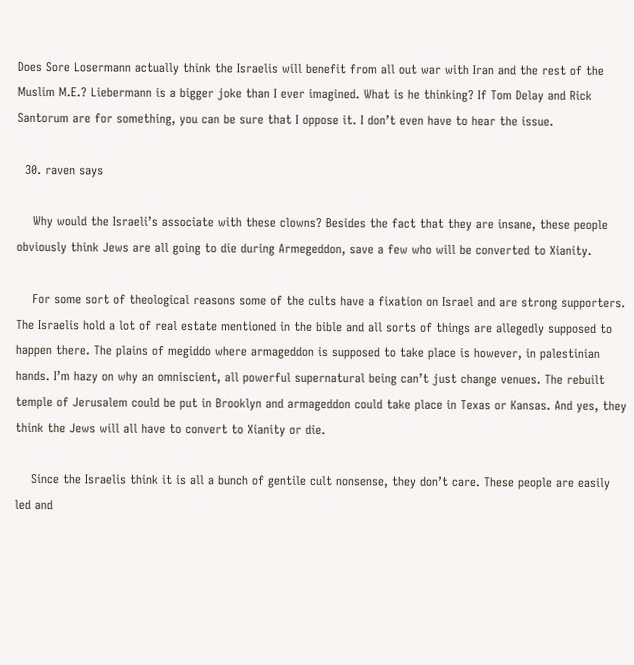Does Sore Losermann actually think the Israelis will benefit from all out war with Iran and the rest of the Muslim M.E.? Liebermann is a bigger joke than I ever imagined. What is he thinking? If Tom Delay and Rick Santorum are for something, you can be sure that I oppose it. I don’t even have to hear the issue.

  30. raven says

    Why would the Israeli’s associate with these clowns? Besides the fact that they are insane, these people obviously think Jews are all going to die during Armegeddon, save a few who will be converted to Xianity.

    For some sort of theological reasons some of the cults have a fixation on Israel and are strong supporters. The Israelis hold a lot of real estate mentioned in the bible and all sorts of things are allegedly supposed to happen there. The plains of megiddo where armageddon is supposed to take place is however, in palestinian hands. I’m hazy on why an omniscient, all powerful supernatural being can’t just change venues. The rebuilt temple of Jerusalem could be put in Brooklyn and armageddon could take place in Texas or Kansas. And yes, they think the Jews will all have to convert to Xianity or die.

    Since the Israelis think it is all a bunch of gentile cult nonsense, they don’t care. These people are easily led and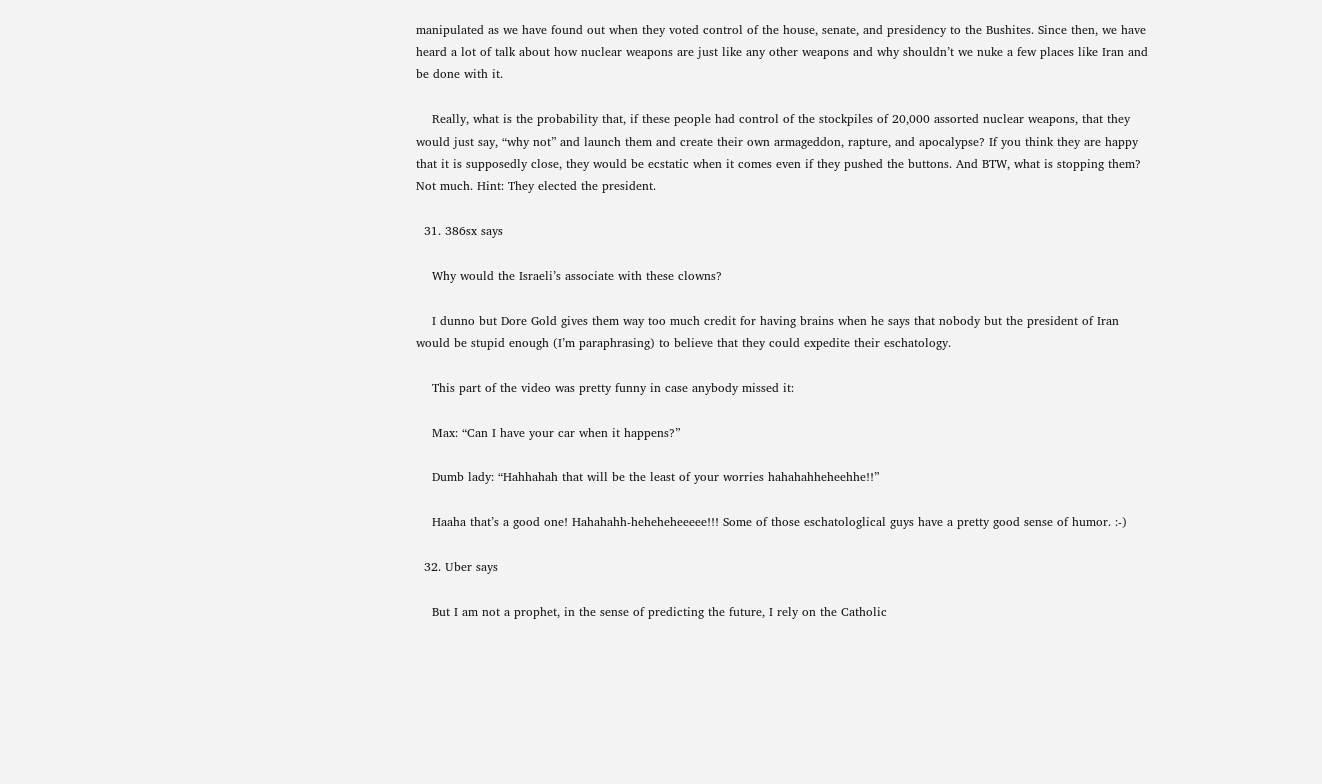manipulated as we have found out when they voted control of the house, senate, and presidency to the Bushites. Since then, we have heard a lot of talk about how nuclear weapons are just like any other weapons and why shouldn’t we nuke a few places like Iran and be done with it.

    Really, what is the probability that, if these people had control of the stockpiles of 20,000 assorted nuclear weapons, that they would just say, “why not” and launch them and create their own armageddon, rapture, and apocalypse? If you think they are happy that it is supposedly close, they would be ecstatic when it comes even if they pushed the buttons. And BTW, what is stopping them? Not much. Hint: They elected the president.

  31. 386sx says

    Why would the Israeli’s associate with these clowns?

    I dunno but Dore Gold gives them way too much credit for having brains when he says that nobody but the president of Iran would be stupid enough (I’m paraphrasing) to believe that they could expedite their eschatology.

    This part of the video was pretty funny in case anybody missed it:

    Max: “Can I have your car when it happens?”

    Dumb lady: “Hahhahah that will be the least of your worries hahahahheheehhe!!”

    Haaha that’s a good one! Hahahahh-heheheheeeee!!! Some of those eschatologlical guys have a pretty good sense of humor. :-)

  32. Uber says

    But I am not a prophet, in the sense of predicting the future, I rely on the Catholic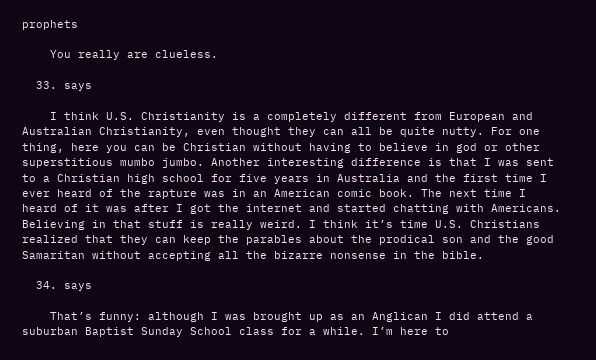prophets

    You really are clueless.

  33. says

    I think U.S. Christianity is a completely different from European and Australian Christianity, even thought they can all be quite nutty. For one thing, here you can be Christian without having to believe in god or other superstitious mumbo jumbo. Another interesting difference is that I was sent to a Christian high school for five years in Australia and the first time I ever heard of the rapture was in an American comic book. The next time I heard of it was after I got the internet and started chatting with Americans. Believing in that stuff is really weird. I think it’s time U.S. Christians realized that they can keep the parables about the prodical son and the good Samaritan without accepting all the bizarre nonsense in the bible.

  34. says

    That’s funny: although I was brought up as an Anglican I did attend a suburban Baptist Sunday School class for a while. I’m here to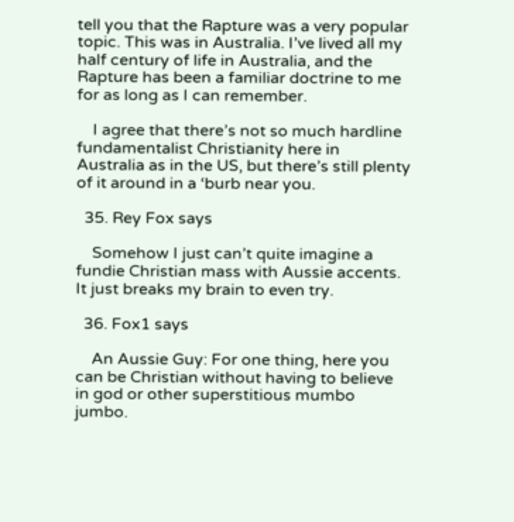tell you that the Rapture was a very popular topic. This was in Australia. I’ve lived all my half century of life in Australia, and the Rapture has been a familiar doctrine to me for as long as I can remember.

    I agree that there’s not so much hardline fundamentalist Christianity here in Australia as in the US, but there’s still plenty of it around in a ‘burb near you.

  35. Rey Fox says

    Somehow I just can’t quite imagine a fundie Christian mass with Aussie accents. It just breaks my brain to even try.

  36. Fox1 says

    An Aussie Guy: For one thing, here you can be Christian without having to believe in god or other superstitious mumbo jumbo.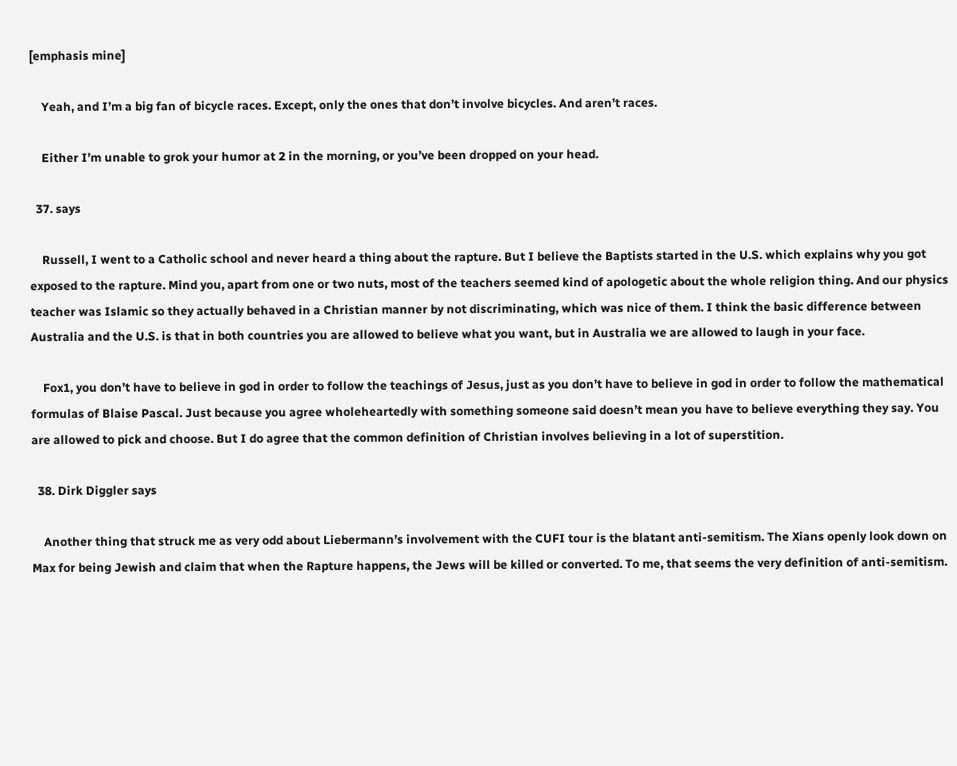[emphasis mine]

    Yeah, and I’m a big fan of bicycle races. Except, only the ones that don’t involve bicycles. And aren’t races.

    Either I’m unable to grok your humor at 2 in the morning, or you’ve been dropped on your head.

  37. says

    Russell, I went to a Catholic school and never heard a thing about the rapture. But I believe the Baptists started in the U.S. which explains why you got exposed to the rapture. Mind you, apart from one or two nuts, most of the teachers seemed kind of apologetic about the whole religion thing. And our physics teacher was Islamic so they actually behaved in a Christian manner by not discriminating, which was nice of them. I think the basic difference between Australia and the U.S. is that in both countries you are allowed to believe what you want, but in Australia we are allowed to laugh in your face.

    Fox1, you don’t have to believe in god in order to follow the teachings of Jesus, just as you don’t have to believe in god in order to follow the mathematical formulas of Blaise Pascal. Just because you agree wholeheartedly with something someone said doesn’t mean you have to believe everything they say. You are allowed to pick and choose. But I do agree that the common definition of Christian involves believing in a lot of superstition.

  38. Dirk Diggler says

    Another thing that struck me as very odd about Liebermann’s involvement with the CUFI tour is the blatant anti-semitism. The Xians openly look down on Max for being Jewish and claim that when the Rapture happens, the Jews will be killed or converted. To me, that seems the very definition of anti-semitism.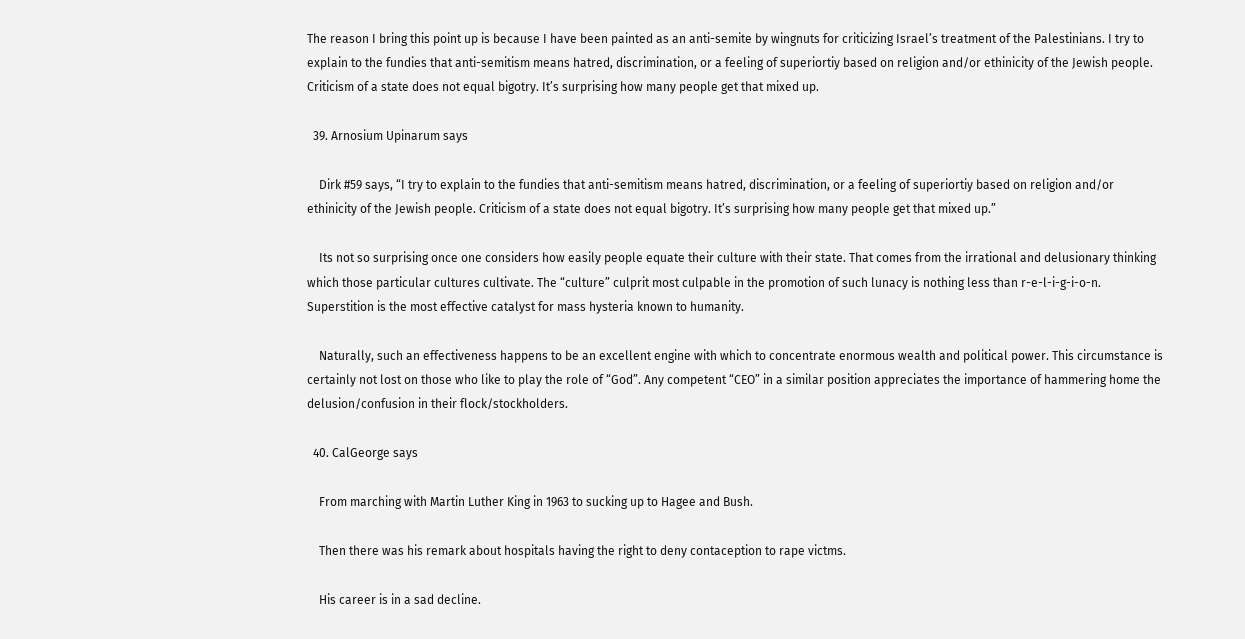The reason I bring this point up is because I have been painted as an anti-semite by wingnuts for criticizing Israel’s treatment of the Palestinians. I try to explain to the fundies that anti-semitism means hatred, discrimination, or a feeling of superiortiy based on religion and/or ethinicity of the Jewish people. Criticism of a state does not equal bigotry. It’s surprising how many people get that mixed up.

  39. Arnosium Upinarum says

    Dirk #59 says, “I try to explain to the fundies that anti-semitism means hatred, discrimination, or a feeling of superiortiy based on religion and/or ethinicity of the Jewish people. Criticism of a state does not equal bigotry. It’s surprising how many people get that mixed up.”

    Its not so surprising once one considers how easily people equate their culture with their state. That comes from the irrational and delusionary thinking which those particular cultures cultivate. The “culture” culprit most culpable in the promotion of such lunacy is nothing less than r-e-l-i-g-i-o-n. Superstition is the most effective catalyst for mass hysteria known to humanity.

    Naturally, such an effectiveness happens to be an excellent engine with which to concentrate enormous wealth and political power. This circumstance is certainly not lost on those who like to play the role of “God”. Any competent “CEO” in a similar position appreciates the importance of hammering home the delusion/confusion in their flock/stockholders.

  40. CalGeorge says

    From marching with Martin Luther King in 1963 to sucking up to Hagee and Bush.

    Then there was his remark about hospitals having the right to deny contaception to rape victms.

    His career is in a sad decline.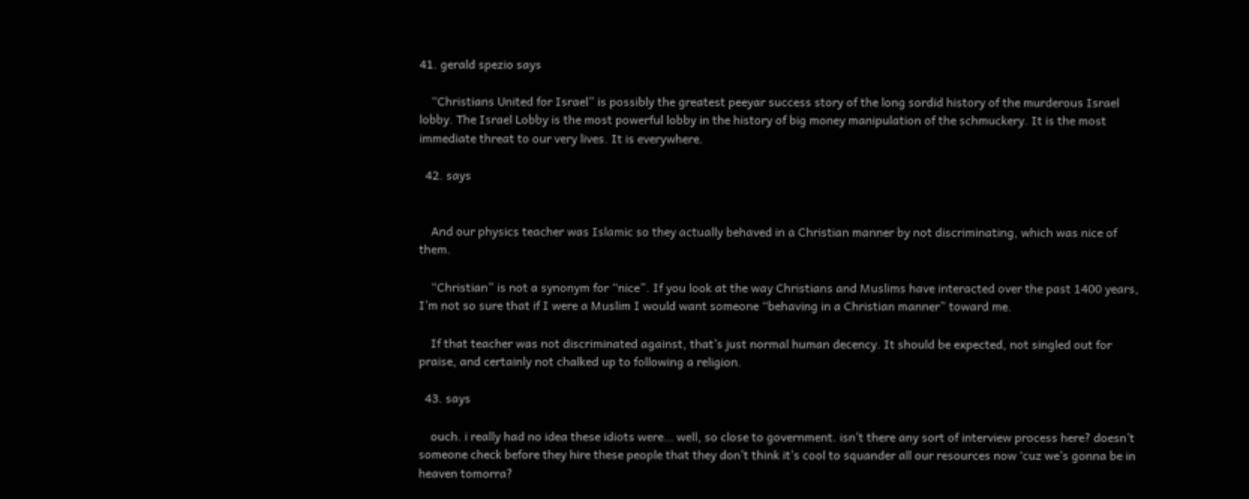41. gerald spezio says

    “Christians United for Israel” is possibly the greatest peeyar success story of the long sordid history of the murderous Israel lobby. The Israel Lobby is the most powerful lobby in the history of big money manipulation of the schmuckery. It is the most immediate threat to our very lives. It is everywhere.

  42. says


    And our physics teacher was Islamic so they actually behaved in a Christian manner by not discriminating, which was nice of them.

    “Christian” is not a synonym for “nice”. If you look at the way Christians and Muslims have interacted over the past 1400 years, I’m not so sure that if I were a Muslim I would want someone “behaving in a Christian manner” toward me.

    If that teacher was not discriminated against, that’s just normal human decency. It should be expected, not singled out for praise, and certainly not chalked up to following a religion.

  43. says

    ouch. i really had no idea these idiots were… well, so close to government. isn’t there any sort of interview process here? doesn’t someone check before they hire these people that they don’t think it’s cool to squander all our resources now ‘cuz we’s gonna be in heaven tomorra?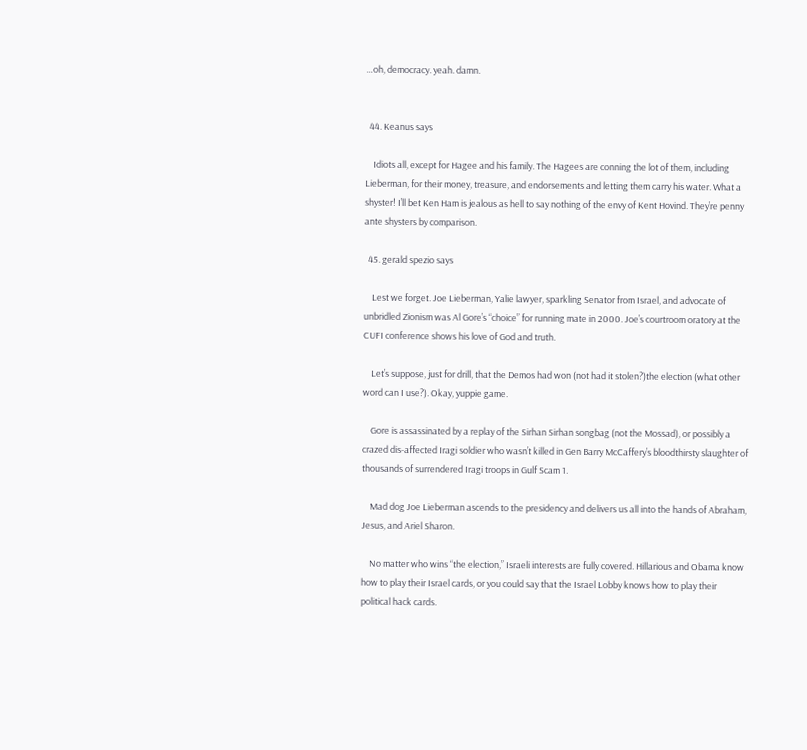…oh, democracy. yeah. damn.


  44. Keanus says

    Idiots all, except for Hagee and his family. The Hagees are conning the lot of them, including Lieberman, for their money, treasure, and endorsements and letting them carry his water. What a shyster! I’ll bet Ken Ham is jealous as hell to say nothing of the envy of Kent Hovind. They’re penny ante shysters by comparison.

  45. gerald spezio says

    Lest we forget. Joe Lieberman, Yalie lawyer, sparkling Senator from Israel, and advocate of unbridled Zionism was Al Gore’s “choice” for running mate in 2000. Joe’s courtroom oratory at the CUFI conference shows his love of God and truth.

    Let’s suppose, just for drill, that the Demos had won (not had it stolen?)the election (what other word can I use?). Okay, yuppie game.

    Gore is assassinated by a replay of the Sirhan Sirhan songbag (not the Mossad), or possibly a crazed dis-affected Iragi soldier who wasn’t killed in Gen Barry McCaffery’s bloodthirsty slaughter of thousands of surrendered Iragi troops in Gulf Scam 1.

    Mad dog Joe Lieberman ascends to the presidency and delivers us all into the hands of Abraham, Jesus, and Ariel Sharon.

    No matter who wins “the election,” Israeli interests are fully covered. Hillarious and Obama know how to play their Israel cards, or you could say that the Israel Lobby knows how to play their political hack cards.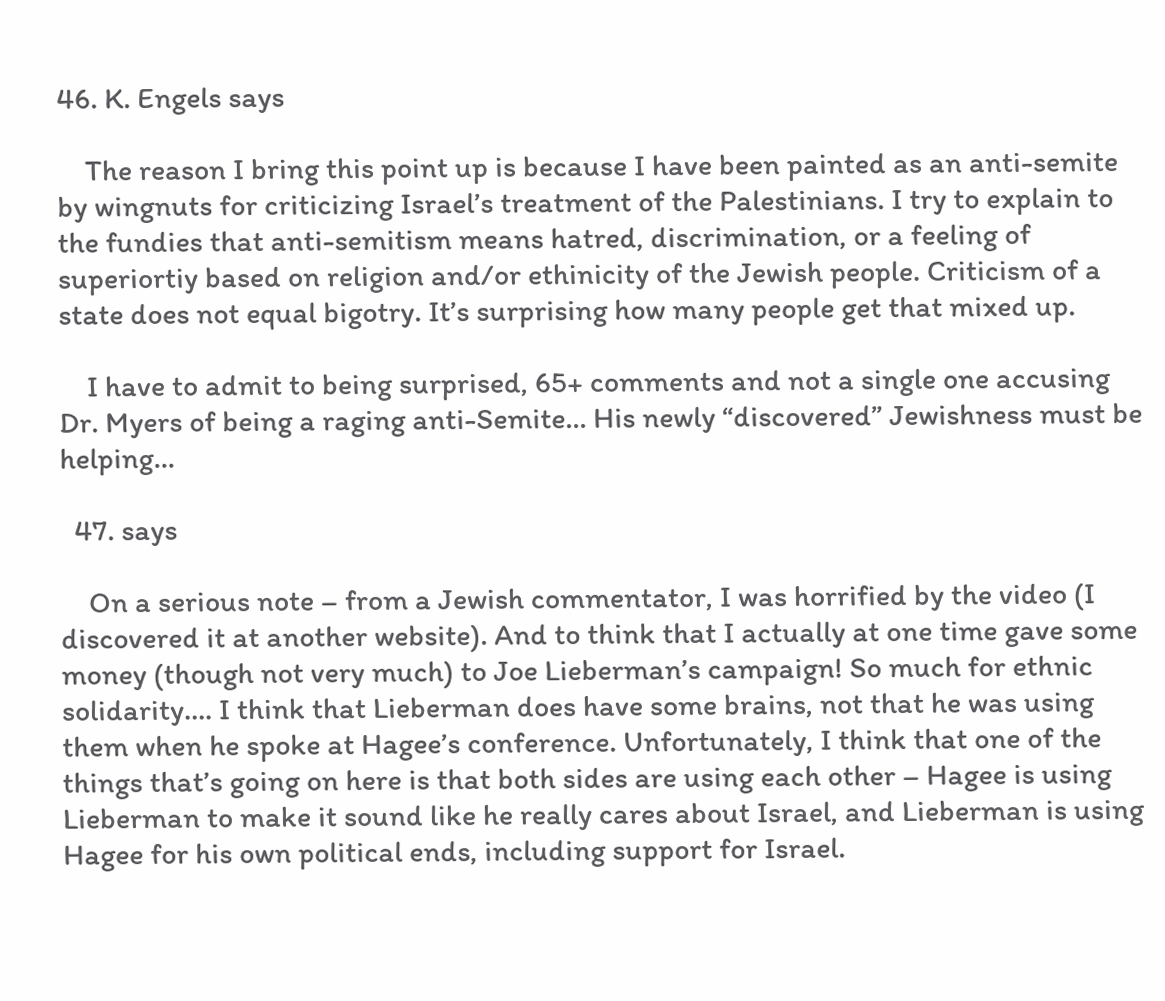46. K. Engels says

    The reason I bring this point up is because I have been painted as an anti-semite by wingnuts for criticizing Israel’s treatment of the Palestinians. I try to explain to the fundies that anti-semitism means hatred, discrimination, or a feeling of superiortiy based on religion and/or ethinicity of the Jewish people. Criticism of a state does not equal bigotry. It’s surprising how many people get that mixed up.

    I have to admit to being surprised, 65+ comments and not a single one accusing Dr. Myers of being a raging anti-Semite… His newly “discovered” Jewishness must be helping…

  47. says

    On a serious note – from a Jewish commentator, I was horrified by the video (I discovered it at another website). And to think that I actually at one time gave some money (though not very much) to Joe Lieberman’s campaign! So much for ethnic solidarity…. I think that Lieberman does have some brains, not that he was using them when he spoke at Hagee’s conference. Unfortunately, I think that one of the things that’s going on here is that both sides are using each other – Hagee is using Lieberman to make it sound like he really cares about Israel, and Lieberman is using Hagee for his own political ends, including support for Israel.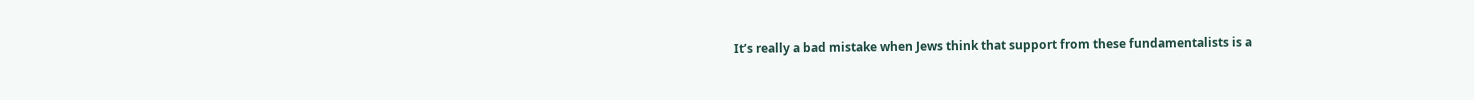It’s really a bad mistake when Jews think that support from these fundamentalists is a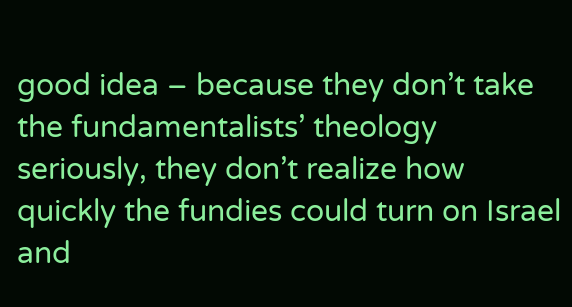good idea – because they don’t take the fundamentalists’ theology seriously, they don’t realize how quickly the fundies could turn on Israel and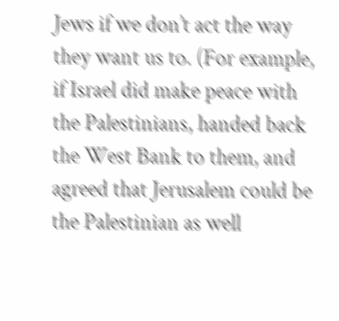Jews if we don’t act the way they want us to. (For example, if Israel did make peace with the Palestinians, handed back the West Bank to them, and agreed that Jerusalem could be the Palestinian as well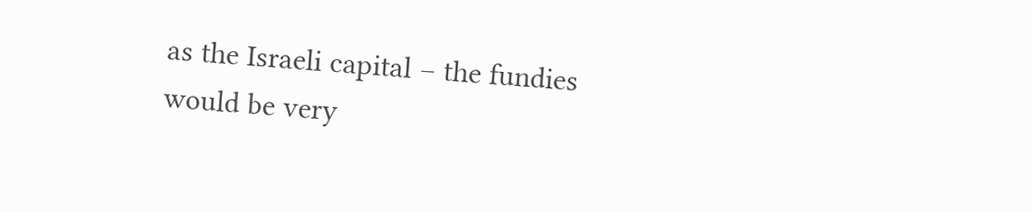as the Israeli capital – the fundies would be very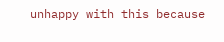unhappy with this because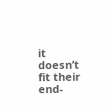it doesn’t fit their end-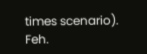times scenario). Feh.